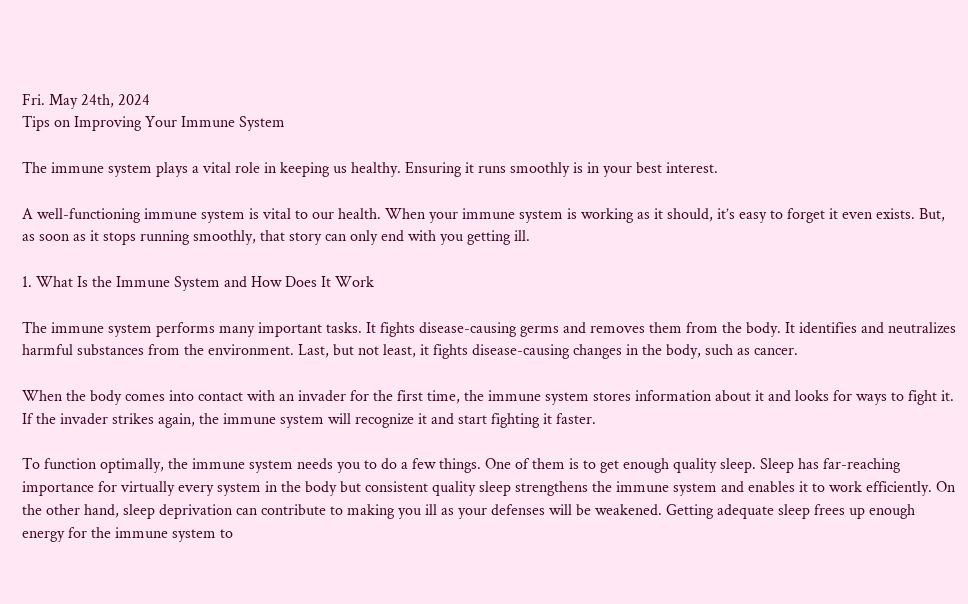Fri. May 24th, 2024
Tips on Improving Your Immune System

The immune system plays a vital role in keeping us healthy. Ensuring it runs smoothly is in your best interest.

A well-functioning immune system is vital to our health. When your immune system is working as it should, it’s easy to forget it even exists. But, as soon as it stops running smoothly, that story can only end with you getting ill.

1. What Is the Immune System and How Does It Work

The immune system performs many important tasks. It fights disease-causing germs and removes them from the body. It identifies and neutralizes harmful substances from the environment. Last, but not least, it fights disease-causing changes in the body, such as cancer.

When the body comes into contact with an invader for the first time, the immune system stores information about it and looks for ways to fight it. If the invader strikes again, the immune system will recognize it and start fighting it faster.

To function optimally, the immune system needs you to do a few things. One of them is to get enough quality sleep. Sleep has far-reaching importance for virtually every system in the body but consistent quality sleep strengthens the immune system and enables it to work efficiently. On the other hand, sleep deprivation can contribute to making you ill as your defenses will be weakened. Getting adequate sleep frees up enough energy for the immune system to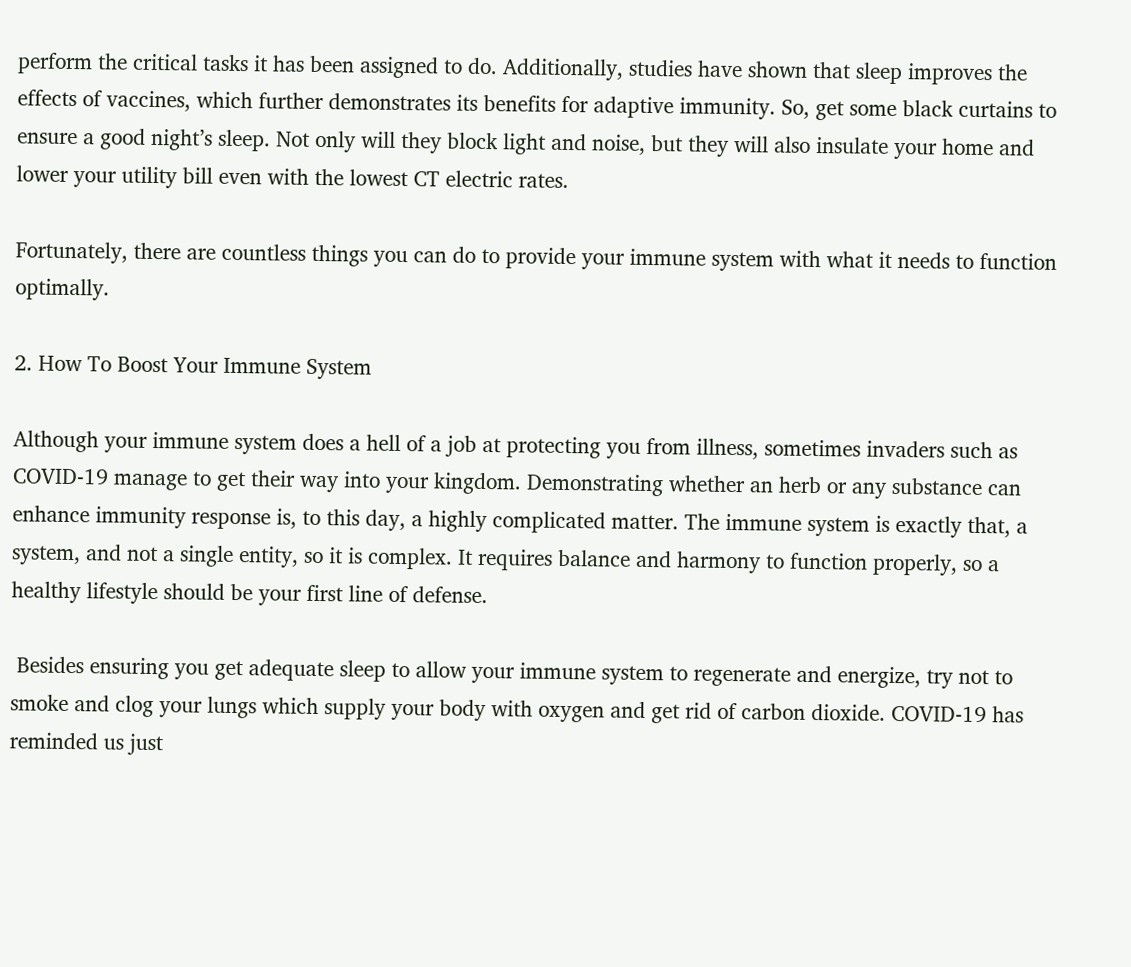perform the critical tasks it has been assigned to do. Additionally, studies have shown that sleep improves the effects of vaccines, which further demonstrates its benefits for adaptive immunity. So, get some black curtains to ensure a good night’s sleep. Not only will they block light and noise, but they will also insulate your home and lower your utility bill even with the lowest CT electric rates.

Fortunately, there are countless things you can do to provide your immune system with what it needs to function optimally.

2. How To Boost Your Immune System

Although your immune system does a hell of a job at protecting you from illness, sometimes invaders such as COVID-19 manage to get their way into your kingdom. Demonstrating whether an herb or any substance can enhance immunity response is, to this day, a highly complicated matter. The immune system is exactly that, a system, and not a single entity, so it is complex. It requires balance and harmony to function properly, so a healthy lifestyle should be your first line of defense.

 Besides ensuring you get adequate sleep to allow your immune system to regenerate and energize, try not to smoke and clog your lungs which supply your body with oxygen and get rid of carbon dioxide. COVID-19 has reminded us just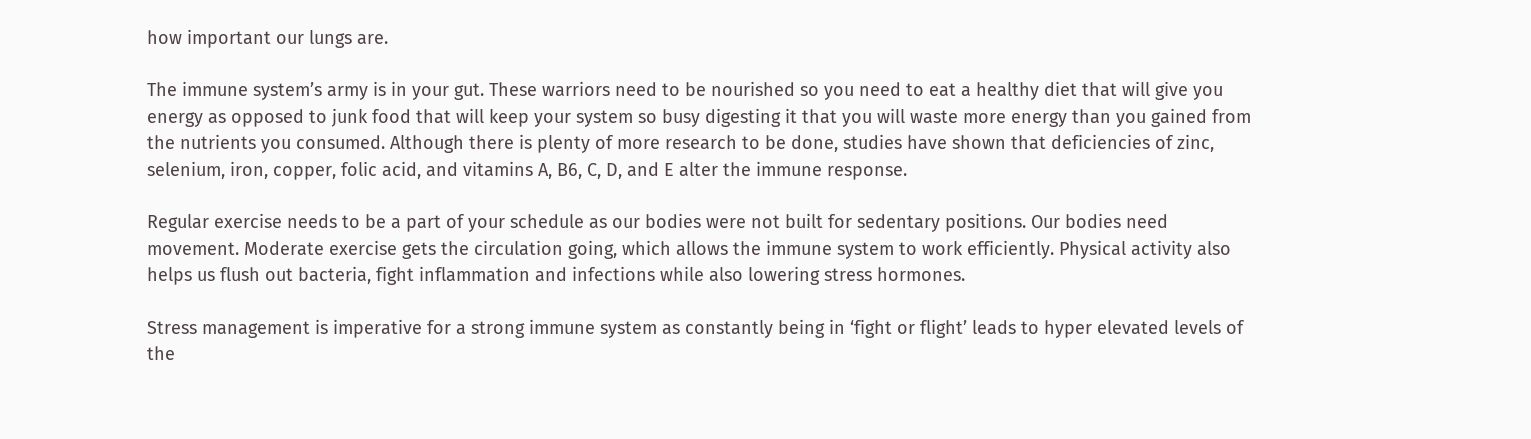how important our lungs are.

The immune system’s army is in your gut. These warriors need to be nourished so you need to eat a healthy diet that will give you energy as opposed to junk food that will keep your system so busy digesting it that you will waste more energy than you gained from the nutrients you consumed. Although there is plenty of more research to be done, studies have shown that deficiencies of zinc, selenium, iron, copper, folic acid, and vitamins A, B6, C, D, and E alter the immune response.

Regular exercise needs to be a part of your schedule as our bodies were not built for sedentary positions. Our bodies need movement. Moderate exercise gets the circulation going, which allows the immune system to work efficiently. Physical activity also helps us flush out bacteria, fight inflammation and infections while also lowering stress hormones.

Stress management is imperative for a strong immune system as constantly being in ‘fight or flight’ leads to hyper elevated levels of the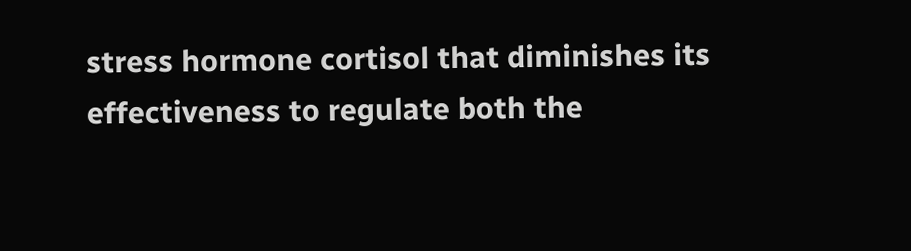stress hormone cortisol that diminishes its effectiveness to regulate both the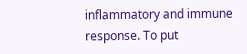inflammatory and immune response. To put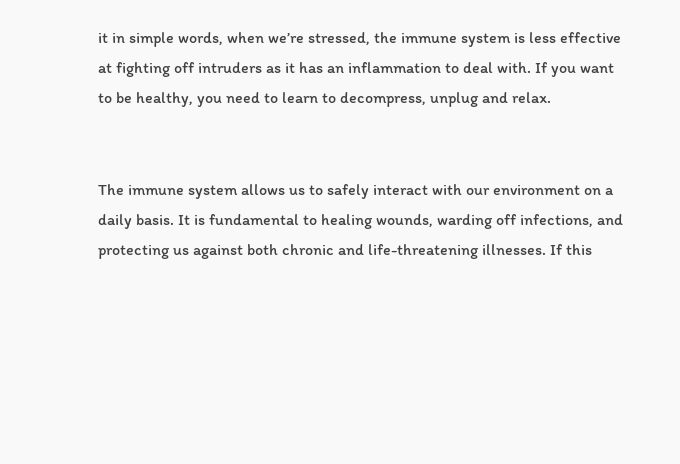it in simple words, when we’re stressed, the immune system is less effective at fighting off intruders as it has an inflammation to deal with. If you want to be healthy, you need to learn to decompress, unplug and relax.


The immune system allows us to safely interact with our environment on a daily basis. It is fundamental to healing wounds, warding off infections, and protecting us against both chronic and life-threatening illnesses. If this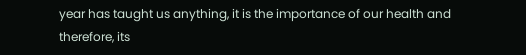year has taught us anything, it is the importance of our health and therefore, its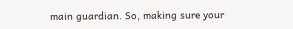main guardian. So, making sure your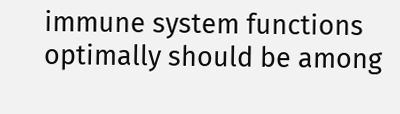immune system functions optimally should be among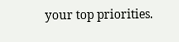your top priorities.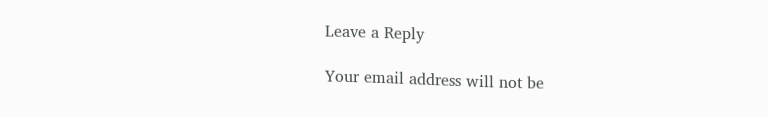Leave a Reply

Your email address will not be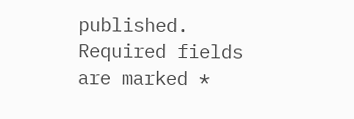published. Required fields are marked *